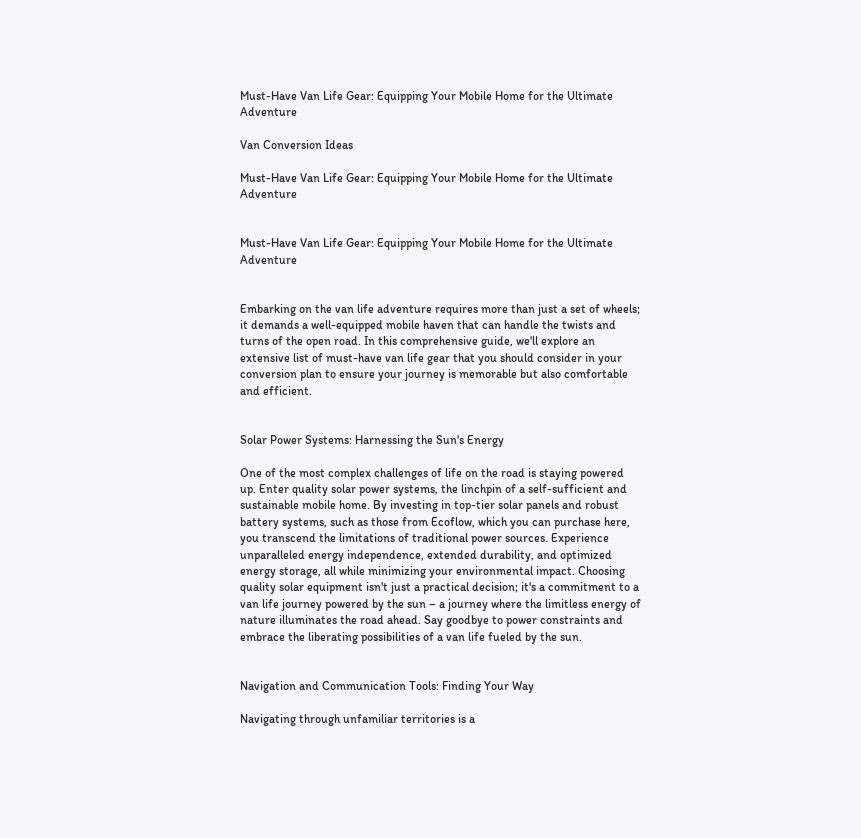Must-Have Van Life Gear: Equipping Your Mobile Home for the Ultimate Adventure

Van Conversion Ideas

Must-Have Van Life Gear: Equipping Your Mobile Home for the Ultimate Adventure


Must-Have Van Life Gear: Equipping Your Mobile Home for the Ultimate Adventure


Embarking on the van life adventure requires more than just a set of wheels; it demands a well-equipped mobile haven that can handle the twists and turns of the open road. In this comprehensive guide, we'll explore an extensive list of must-have van life gear that you should consider in your conversion plan to ensure your journey is memorable but also comfortable and efficient.


Solar Power Systems: Harnessing the Sun's Energy

One of the most complex challenges of life on the road is staying powered up. Enter quality solar power systems, the linchpin of a self-sufficient and sustainable mobile home. By investing in top-tier solar panels and robust battery systems, such as those from Ecoflow, which you can purchase here, you transcend the limitations of traditional power sources. Experience unparalleled energy independence, extended durability, and optimized energy storage, all while minimizing your environmental impact. Choosing quality solar equipment isn't just a practical decision; it's a commitment to a van life journey powered by the sun – a journey where the limitless energy of nature illuminates the road ahead. Say goodbye to power constraints and embrace the liberating possibilities of a van life fueled by the sun.


Navigation and Communication Tools: Finding Your Way

Navigating through unfamiliar territories is a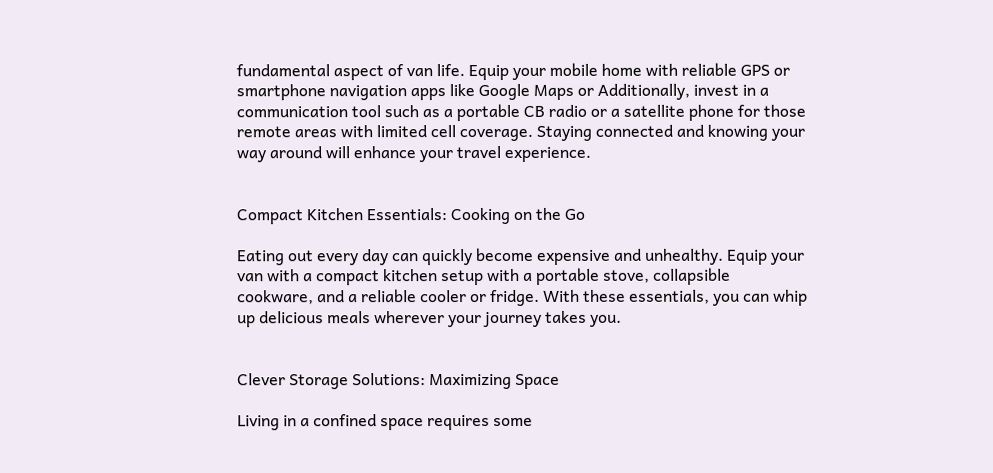fundamental aspect of van life. Equip your mobile home with reliable GPS or smartphone navigation apps like Google Maps or Additionally, invest in a communication tool such as a portable CB radio or a satellite phone for those remote areas with limited cell coverage. Staying connected and knowing your way around will enhance your travel experience.


Compact Kitchen Essentials: Cooking on the Go

Eating out every day can quickly become expensive and unhealthy. Equip your van with a compact kitchen setup with a portable stove, collapsible cookware, and a reliable cooler or fridge. With these essentials, you can whip up delicious meals wherever your journey takes you.


Clever Storage Solutions: Maximizing Space

Living in a confined space requires some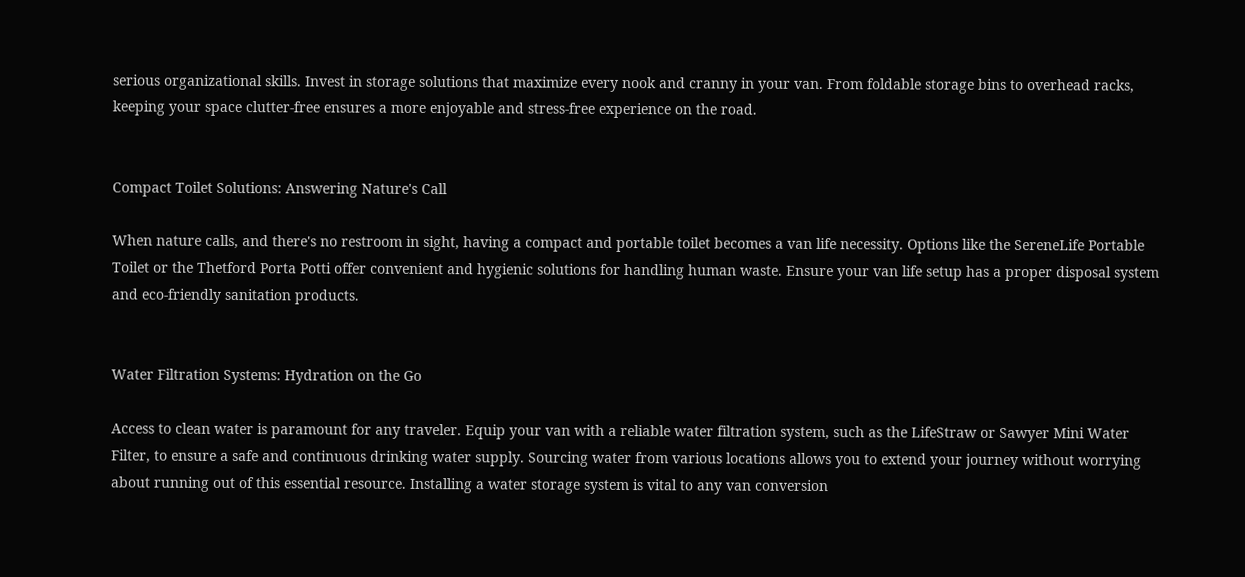serious organizational skills. Invest in storage solutions that maximize every nook and cranny in your van. From foldable storage bins to overhead racks, keeping your space clutter-free ensures a more enjoyable and stress-free experience on the road.


Compact Toilet Solutions: Answering Nature's Call

When nature calls, and there's no restroom in sight, having a compact and portable toilet becomes a van life necessity. Options like the SereneLife Portable Toilet or the Thetford Porta Potti offer convenient and hygienic solutions for handling human waste. Ensure your van life setup has a proper disposal system and eco-friendly sanitation products.


Water Filtration Systems: Hydration on the Go

Access to clean water is paramount for any traveler. Equip your van with a reliable water filtration system, such as the LifeStraw or Sawyer Mini Water Filter, to ensure a safe and continuous drinking water supply. Sourcing water from various locations allows you to extend your journey without worrying about running out of this essential resource. Installing a water storage system is vital to any van conversion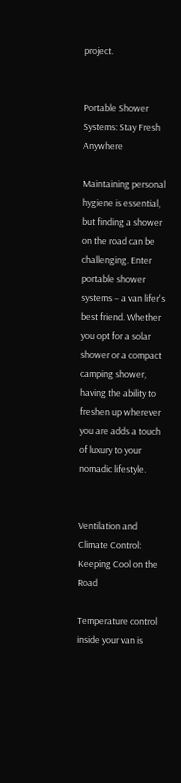project.


Portable Shower Systems: Stay Fresh Anywhere

Maintaining personal hygiene is essential, but finding a shower on the road can be challenging. Enter portable shower systems – a van lifer's best friend. Whether you opt for a solar shower or a compact camping shower, having the ability to freshen up wherever you are adds a touch of luxury to your nomadic lifestyle.


Ventilation and Climate Control: Keeping Cool on the Road

Temperature control inside your van is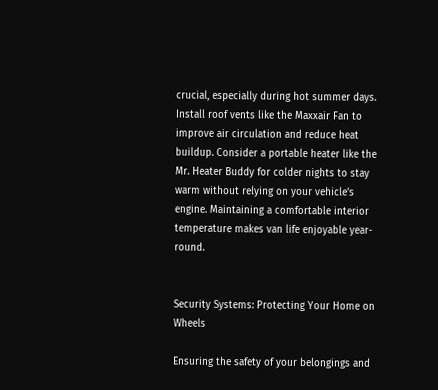crucial, especially during hot summer days. Install roof vents like the Maxxair Fan to improve air circulation and reduce heat buildup. Consider a portable heater like the Mr. Heater Buddy for colder nights to stay warm without relying on your vehicle's engine. Maintaining a comfortable interior temperature makes van life enjoyable year-round.


Security Systems: Protecting Your Home on Wheels

Ensuring the safety of your belongings and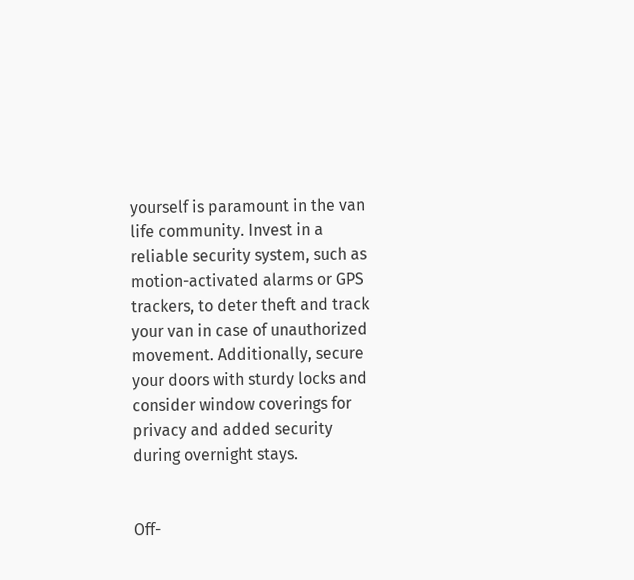yourself is paramount in the van life community. Invest in a reliable security system, such as motion-activated alarms or GPS trackers, to deter theft and track your van in case of unauthorized movement. Additionally, secure your doors with sturdy locks and consider window coverings for privacy and added security during overnight stays.


Off-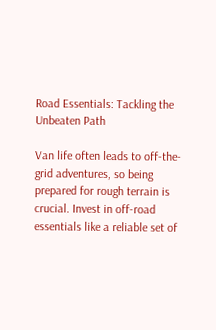Road Essentials: Tackling the Unbeaten Path

Van life often leads to off-the-grid adventures, so being prepared for rough terrain is crucial. Invest in off-road essentials like a reliable set of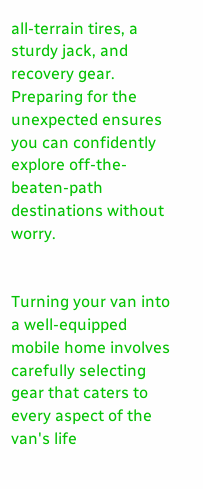all-terrain tires, a sturdy jack, and recovery gear. Preparing for the unexpected ensures you can confidently explore off-the-beaten-path destinations without worry.


Turning your van into a well-equipped mobile home involves carefully selecting gear that caters to every aspect of the van's life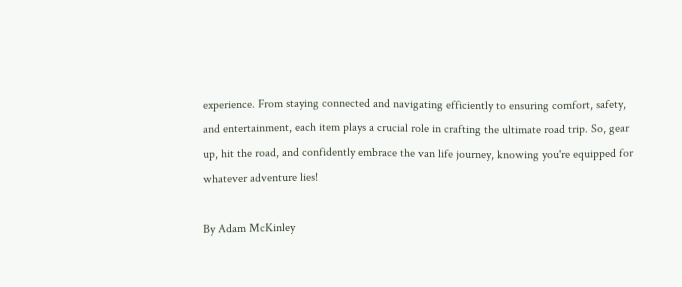experience. From staying connected and navigating efficiently to ensuring comfort, safety, and entertainment, each item plays a crucial role in crafting the ultimate road trip. So, gear up, hit the road, and confidently embrace the van life journey, knowing you're equipped for whatever adventure lies!

By Adam McKinley